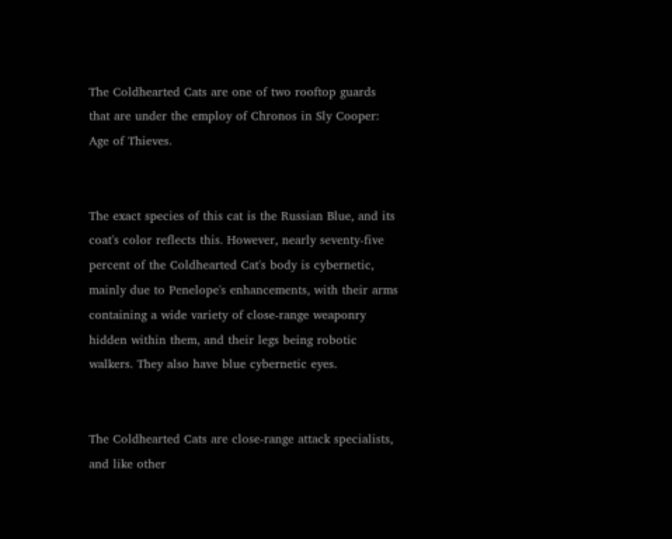The Coldhearted Cats are one of two rooftop guards that are under the employ of Chronos in Sly Cooper: Age of Thieves.


The exact species of this cat is the Russian Blue, and its coat's color reflects this. However, nearly seventy-five percent of the Coldhearted Cat's body is cybernetic, mainly due to Penelope's enhancements, with their arms containing a wide variety of close-range weaponry hidden within them, and their legs being robotic walkers. They also have blue cybernetic eyes.


The Coldhearted Cats are close-range attack specialists, and like other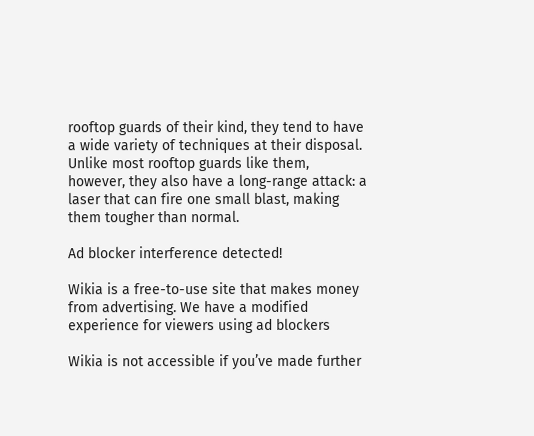rooftop guards of their kind, they tend to have a wide variety of techniques at their disposal. Unlike most rooftop guards like them, however, they also have a long-range attack: a laser that can fire one small blast, making them tougher than normal.

Ad blocker interference detected!

Wikia is a free-to-use site that makes money from advertising. We have a modified experience for viewers using ad blockers

Wikia is not accessible if you’ve made further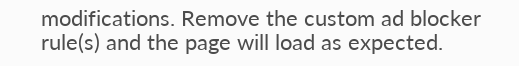modifications. Remove the custom ad blocker rule(s) and the page will load as expected.